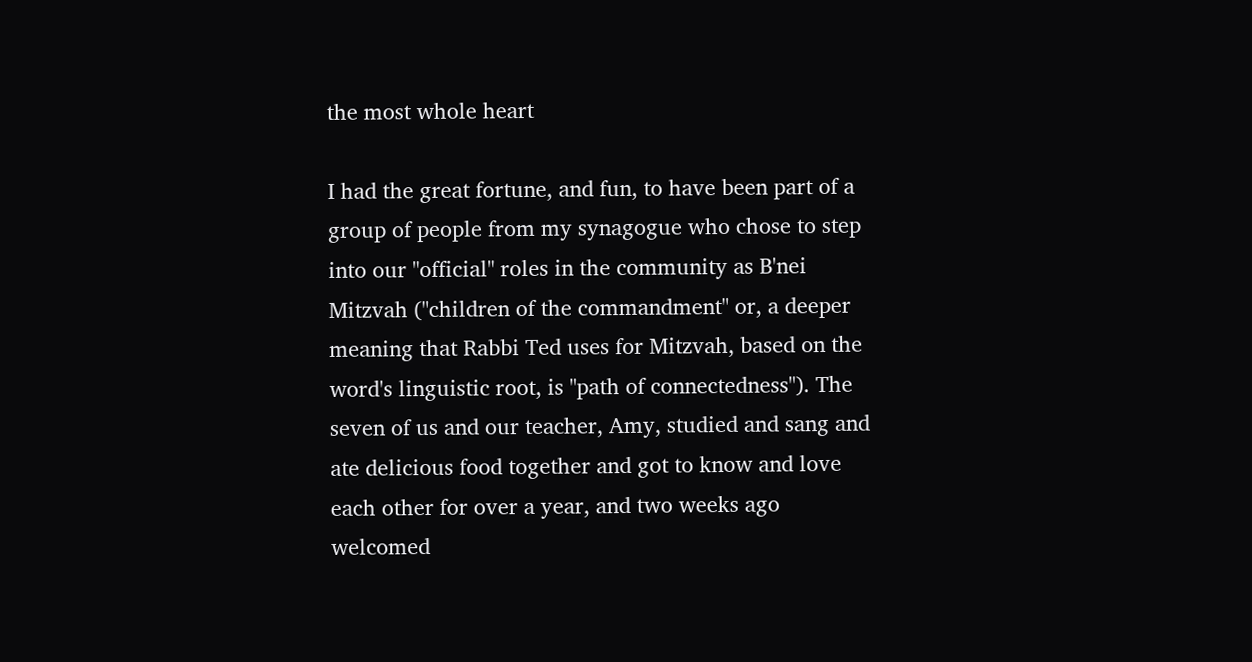the most whole heart

I had the great fortune, and fun, to have been part of a group of people from my synagogue who chose to step into our "official" roles in the community as B'nei Mitzvah ("children of the commandment" or, a deeper meaning that Rabbi Ted uses for Mitzvah, based on the word's linguistic root, is "path of connectedness"). The seven of us and our teacher, Amy, studied and sang and ate delicious food together and got to know and love each other for over a year, and two weeks ago welcomed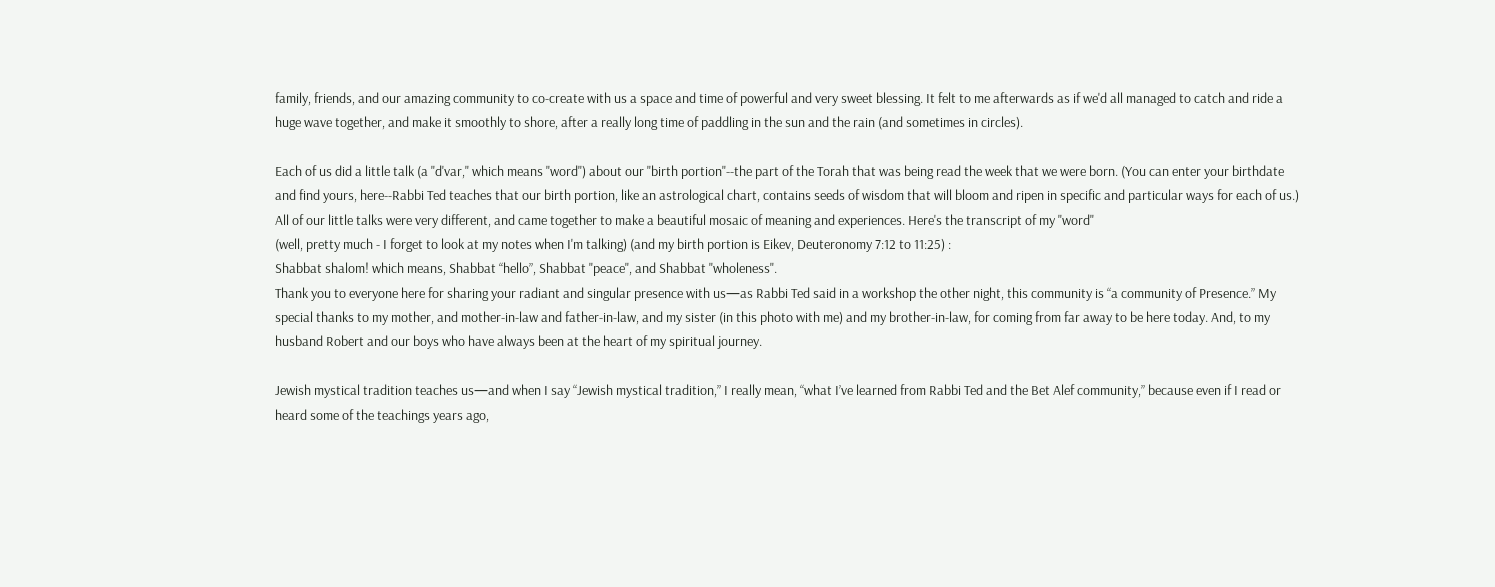family, friends, and our amazing community to co-create with us a space and time of powerful and very sweet blessing. It felt to me afterwards as if we'd all managed to catch and ride a huge wave together, and make it smoothly to shore, after a really long time of paddling in the sun and the rain (and sometimes in circles).

Each of us did a little talk (a "d'var," which means "word") about our "birth portion"--the part of the Torah that was being read the week that we were born. (You can enter your birthdate and find yours, here--Rabbi Ted teaches that our birth portion, like an astrological chart, contains seeds of wisdom that will bloom and ripen in specific and particular ways for each of us.) All of our little talks were very different, and came together to make a beautiful mosaic of meaning and experiences. Here's the transcript of my "word"
(well, pretty much - I forget to look at my notes when I'm talking) (and my birth portion is Eikev, Deuteronomy 7:12 to 11:25) :
Shabbat shalom! which means, Shabbat “hello”, Shabbat "peace", and Shabbat "wholeness".
Thank you to everyone here for sharing your radiant and singular presence with us—as Rabbi Ted said in a workshop the other night, this community is “a community of Presence.” My special thanks to my mother, and mother-in-law and father-in-law, and my sister (in this photo with me) and my brother-in-law, for coming from far away to be here today. And, to my husband Robert and our boys who have always been at the heart of my spiritual journey.

Jewish mystical tradition teaches us—and when I say “Jewish mystical tradition,” I really mean, “what I’ve learned from Rabbi Ted and the Bet Alef community,” because even if I read or heard some of the teachings years ago,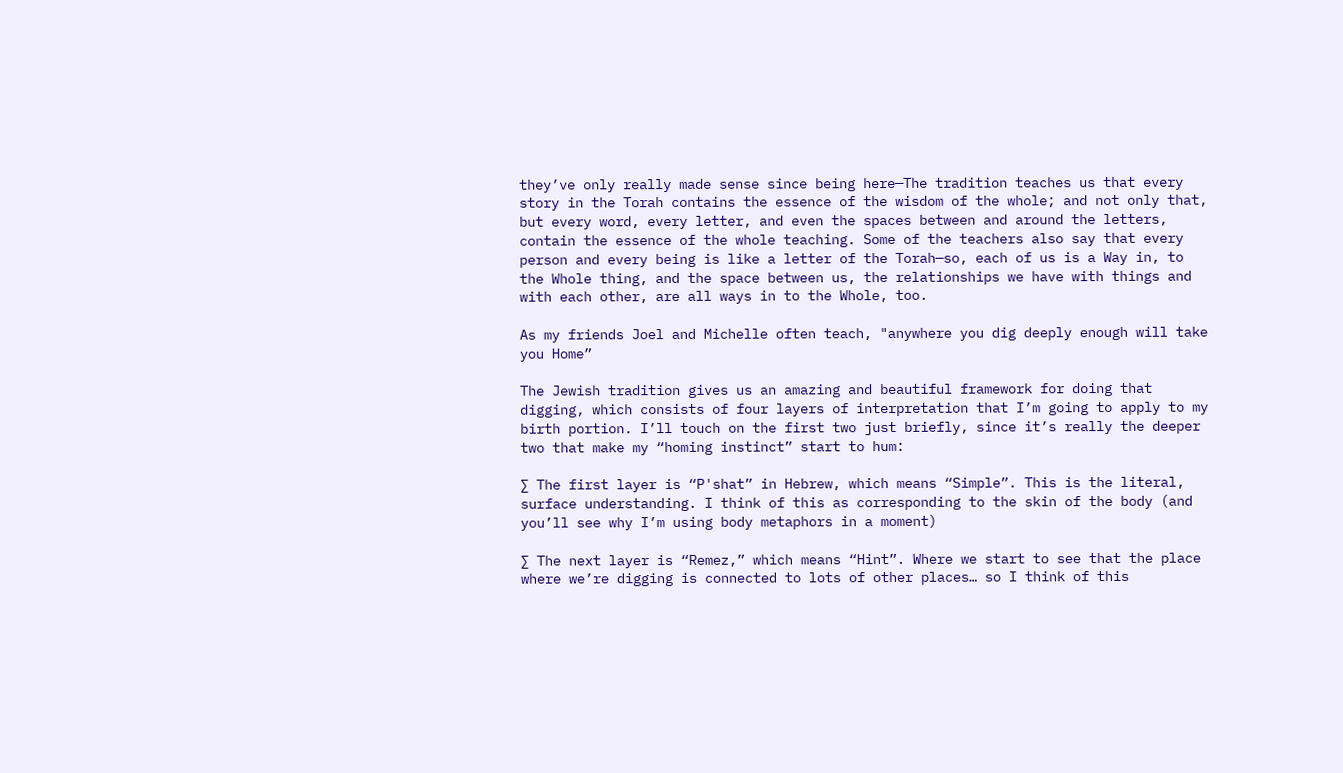they’ve only really made sense since being here—The tradition teaches us that every story in the Torah contains the essence of the wisdom of the whole; and not only that, but every word, every letter, and even the spaces between and around the letters, contain the essence of the whole teaching. Some of the teachers also say that every person and every being is like a letter of the Torah—so, each of us is a Way in, to the Whole thing, and the space between us, the relationships we have with things and with each other, are all ways in to the Whole, too.

As my friends Joel and Michelle often teach, "anywhere you dig deeply enough will take you Home”

The Jewish tradition gives us an amazing and beautiful framework for doing that digging, which consists of four layers of interpretation that I’m going to apply to my birth portion. I’ll touch on the first two just briefly, since it’s really the deeper two that make my “homing instinct” start to hum:

∑ The first layer is “P'shat” in Hebrew, which means “Simple”. This is the literal, surface understanding. I think of this as corresponding to the skin of the body (and you’ll see why I’m using body metaphors in a moment)

∑ The next layer is “Remez,” which means “Hint”. Where we start to see that the place where we’re digging is connected to lots of other places… so I think of this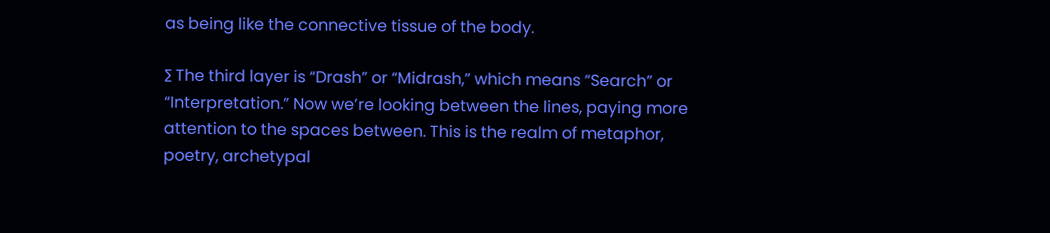as being like the connective tissue of the body.

∑ The third layer is “Drash” or “Midrash,” which means “Search” or “Interpretation.” Now we’re looking between the lines, paying more attention to the spaces between. This is the realm of metaphor, poetry, archetypal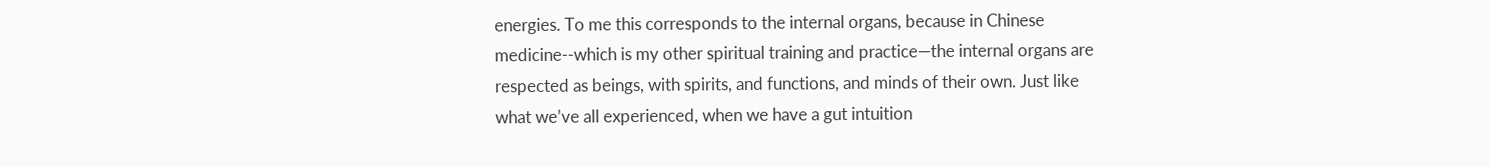energies. To me this corresponds to the internal organs, because in Chinese medicine--which is my other spiritual training and practice—the internal organs are respected as beings, with spirits, and functions, and minds of their own. Just like what we’ve all experienced, when we have a gut intuition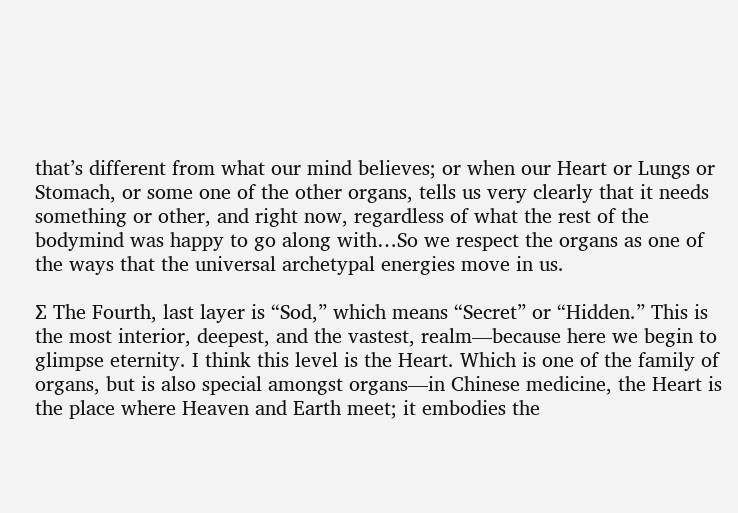that’s different from what our mind believes; or when our Heart or Lungs or Stomach, or some one of the other organs, tells us very clearly that it needs something or other, and right now, regardless of what the rest of the bodymind was happy to go along with…So we respect the organs as one of the ways that the universal archetypal energies move in us.

∑ The Fourth, last layer is “Sod,” which means “Secret” or “Hidden.” This is the most interior, deepest, and the vastest, realm—because here we begin to glimpse eternity. I think this level is the Heart. Which is one of the family of organs, but is also special amongst organs—in Chinese medicine, the Heart is the place where Heaven and Earth meet; it embodies the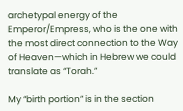archetypal energy of the Emperor/Empress, who is the one with the most direct connection to the Way of Heaven—which in Hebrew we could translate as “Torah.”

My “birth portion” is in the section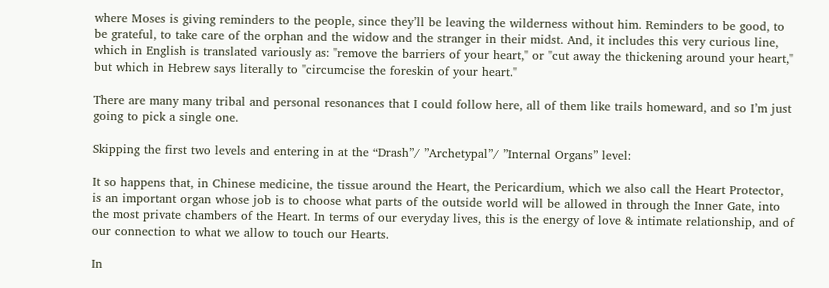where Moses is giving reminders to the people, since they’ll be leaving the wilderness without him. Reminders to be good, to be grateful, to take care of the orphan and the widow and the stranger in their midst. And, it includes this very curious line, which in English is translated variously as: "remove the barriers of your heart," or "cut away the thickening around your heart," but which in Hebrew says literally to "circumcise the foreskin of your heart."

There are many many tribal and personal resonances that I could follow here, all of them like trails homeward, and so I’m just going to pick a single one.

Skipping the first two levels and entering in at the “Drash”/ ”Archetypal”/ ”Internal Organs” level:

It so happens that, in Chinese medicine, the tissue around the Heart, the Pericardium, which we also call the Heart Protector, is an important organ whose job is to choose what parts of the outside world will be allowed in through the Inner Gate, into the most private chambers of the Heart. In terms of our everyday lives, this is the energy of love & intimate relationship, and of our connection to what we allow to touch our Hearts.

In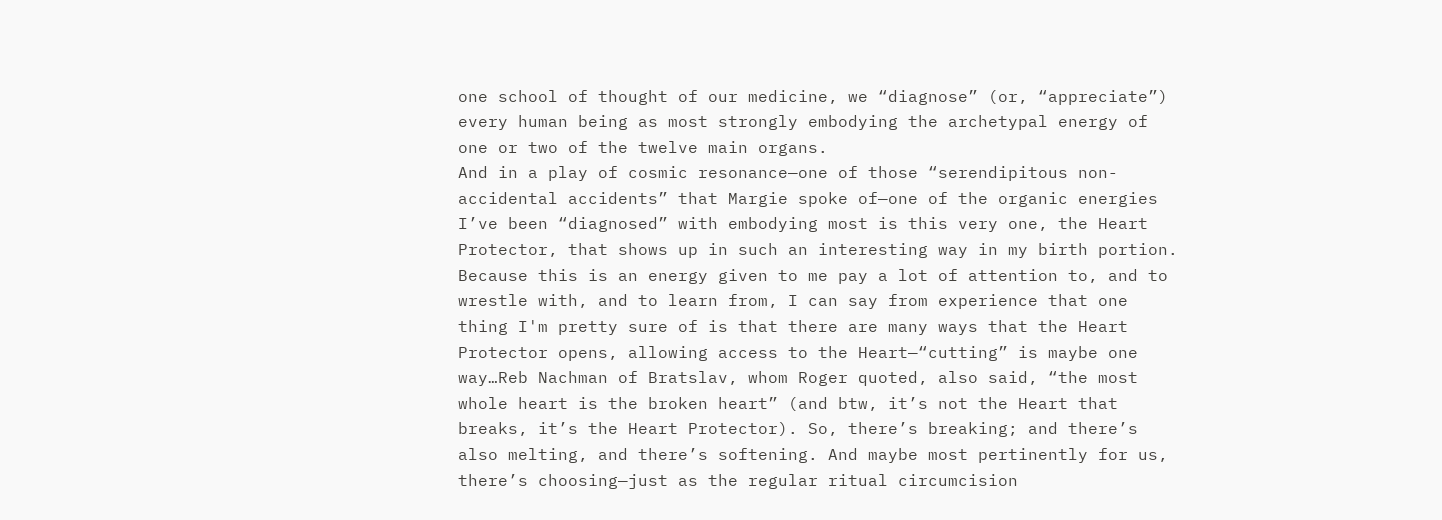one school of thought of our medicine, we “diagnose” (or, “appreciate”) every human being as most strongly embodying the archetypal energy of one or two of the twelve main organs.
And in a play of cosmic resonance—one of those “serendipitous non-accidental accidents” that Margie spoke of—one of the organic energies I’ve been “diagnosed” with embodying most is this very one, the Heart Protector, that shows up in such an interesting way in my birth portion.
Because this is an energy given to me pay a lot of attention to, and to wrestle with, and to learn from, I can say from experience that one thing I'm pretty sure of is that there are many ways that the Heart Protector opens, allowing access to the Heart—“cutting” is maybe one way…Reb Nachman of Bratslav, whom Roger quoted, also said, “the most whole heart is the broken heart” (and btw, it’s not the Heart that breaks, it’s the Heart Protector). So, there’s breaking; and there’s also melting, and there’s softening. And maybe most pertinently for us, there’s choosing—just as the regular ritual circumcision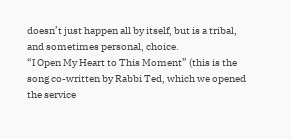doesn’t just happen all by itself, but is a tribal, and sometimes personal, choice.
“I Open My Heart to This Moment” (this is the song co-written by Rabbi Ted, which we opened the service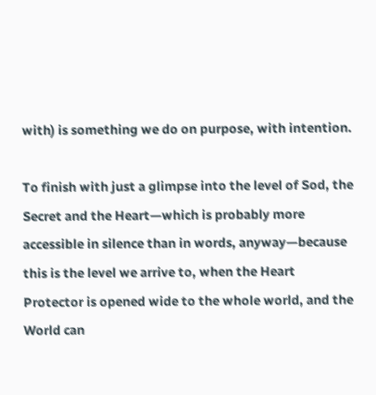with) is something we do on purpose, with intention.

To finish with just a glimpse into the level of Sod, the Secret and the Heart—which is probably more accessible in silence than in words, anyway—because this is the level we arrive to, when the Heart Protector is opened wide to the whole world, and the World can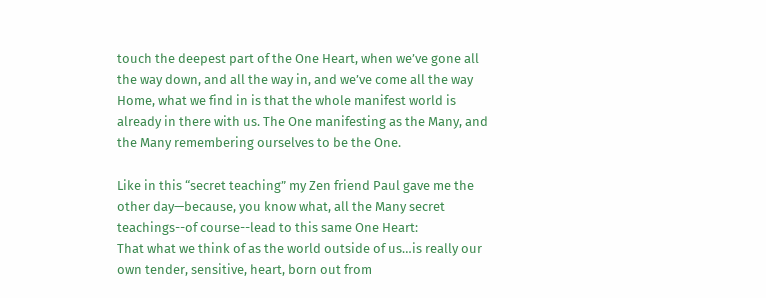touch the deepest part of the One Heart, when we’ve gone all the way down, and all the way in, and we’ve come all the way Home, what we find in is that the whole manifest world is already in there with us. The One manifesting as the Many, and the Many remembering ourselves to be the One.

Like in this “secret teaching” my Zen friend Paul gave me the other day—because, you know what, all the Many secret teachings--of course--lead to this same One Heart:
That what we think of as the world outside of us…is really our own tender, sensitive, heart, born out from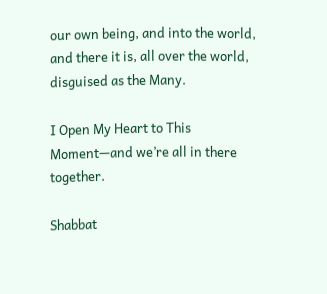our own being, and into the world, and there it is, all over the world, disguised as the Many.

I Open My Heart to This Moment—and we’re all in there together.

Shabbat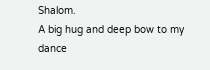Shalom.
A big hug and deep bow to my dance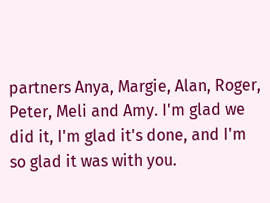partners Anya, Margie, Alan, Roger, Peter, Meli and Amy. I'm glad we did it, I'm glad it's done, and I'm so glad it was with you.